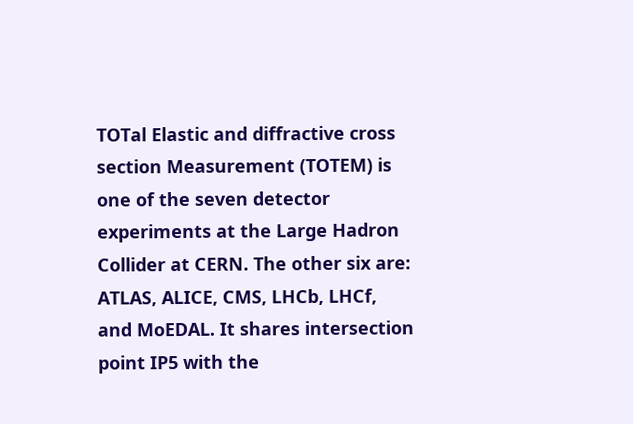TOTal Elastic and diffractive cross section Measurement (TOTEM) is one of the seven detector experiments at the Large Hadron Collider at CERN. The other six are: ATLAS, ALICE, CMS, LHCb, LHCf, and MoEDAL. It shares intersection point IP5 with the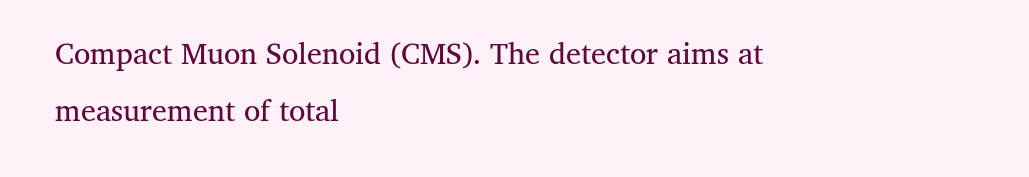Compact Muon Solenoid (CMS). The detector aims at measurement of total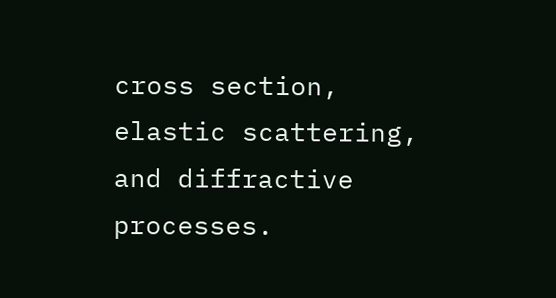cross section, elastic scattering, and diffractive processes.